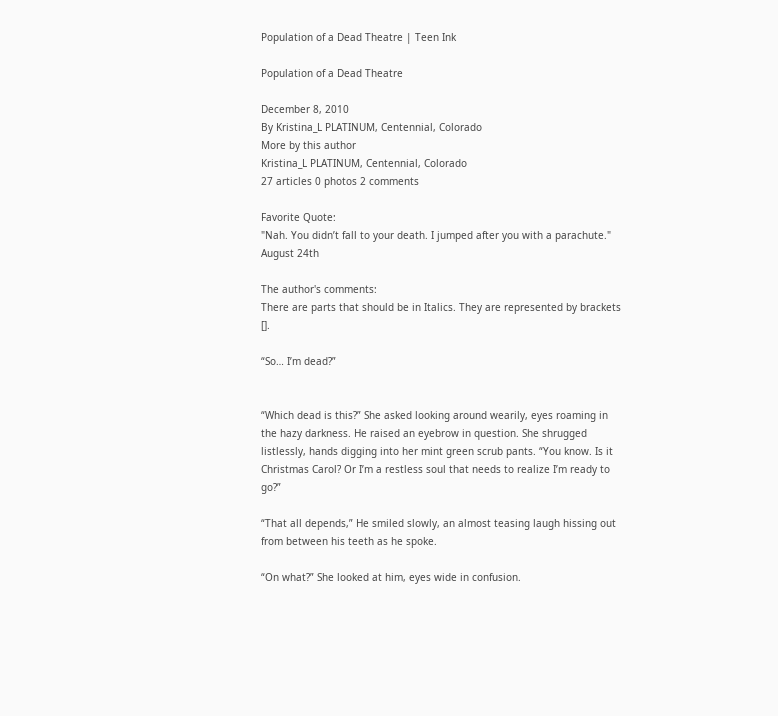Population of a Dead Theatre | Teen Ink

Population of a Dead Theatre

December 8, 2010
By Kristina_L PLATINUM, Centennial, Colorado
More by this author
Kristina_L PLATINUM, Centennial, Colorado
27 articles 0 photos 2 comments

Favorite Quote:
"Nah. You didn’t fall to your death. I jumped after you with a parachute." August 24th

The author's comments:
There are parts that should be in Italics. They are represented by brackets [].

“So… I’m dead?”


“Which dead is this?” She asked looking around wearily, eyes roaming in the hazy darkness. He raised an eyebrow in question. She shrugged listlessly, hands digging into her mint green scrub pants. “You know. Is it Christmas Carol? Or I’m a restless soul that needs to realize I’m ready to go?”

“That all depends,” He smiled slowly, an almost teasing laugh hissing out from between his teeth as he spoke.

“On what?” She looked at him, eyes wide in confusion.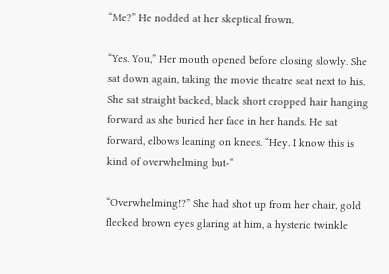“Me?” He nodded at her skeptical frown.

“Yes. You,” Her mouth opened before closing slowly. She sat down again, taking the movie theatre seat next to his. She sat straight backed, black short cropped hair hanging forward as she buried her face in her hands. He sat forward, elbows leaning on knees. “Hey. I know this is kind of overwhelming but-“

“Overwhelming!?” She had shot up from her chair, gold flecked brown eyes glaring at him, a hysteric twinkle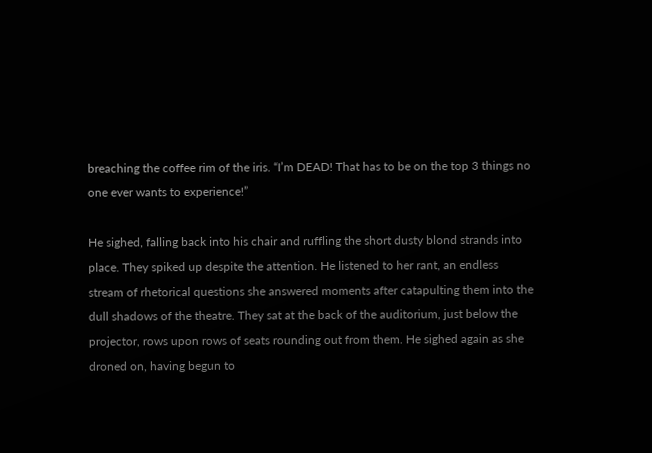breaching the coffee rim of the iris. “I’m DEAD! That has to be on the top 3 things no one ever wants to experience!”

He sighed, falling back into his chair and ruffling the short dusty blond strands into place. They spiked up despite the attention. He listened to her rant, an endless stream of rhetorical questions she answered moments after catapulting them into the dull shadows of the theatre. They sat at the back of the auditorium, just below the projector, rows upon rows of seats rounding out from them. He sighed again as she droned on, having begun to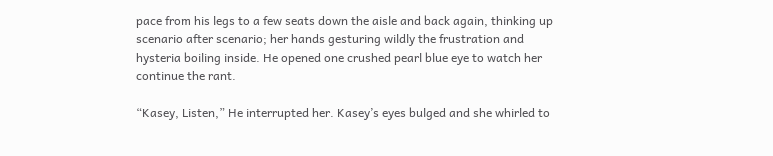pace from his legs to a few seats down the aisle and back again, thinking up scenario after scenario; her hands gesturing wildly the frustration and hysteria boiling inside. He opened one crushed pearl blue eye to watch her continue the rant.

“Kasey, Listen,” He interrupted her. Kasey’s eyes bulged and she whirled to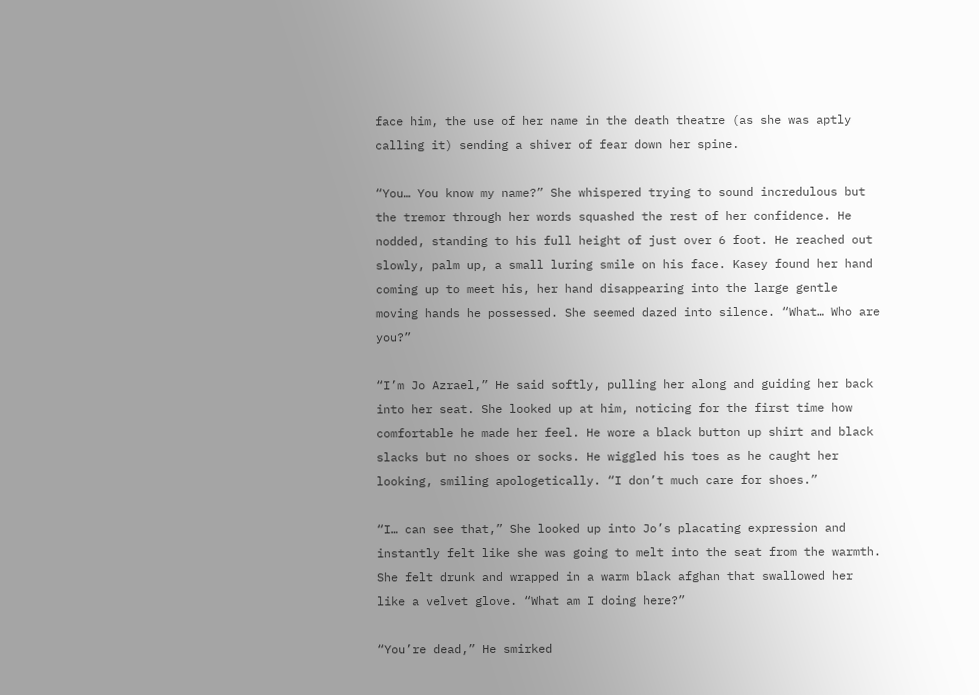face him, the use of her name in the death theatre (as she was aptly calling it) sending a shiver of fear down her spine.

“You… You know my name?” She whispered trying to sound incredulous but the tremor through her words squashed the rest of her confidence. He nodded, standing to his full height of just over 6 foot. He reached out slowly, palm up, a small luring smile on his face. Kasey found her hand coming up to meet his, her hand disappearing into the large gentle moving hands he possessed. She seemed dazed into silence. “What… Who are you?”

“I’m Jo Azrael,” He said softly, pulling her along and guiding her back into her seat. She looked up at him, noticing for the first time how comfortable he made her feel. He wore a black button up shirt and black slacks but no shoes or socks. He wiggled his toes as he caught her looking, smiling apologetically. “I don’t much care for shoes.”

“I… can see that,” She looked up into Jo’s placating expression and instantly felt like she was going to melt into the seat from the warmth. She felt drunk and wrapped in a warm black afghan that swallowed her like a velvet glove. “What am I doing here?”

“You’re dead,” He smirked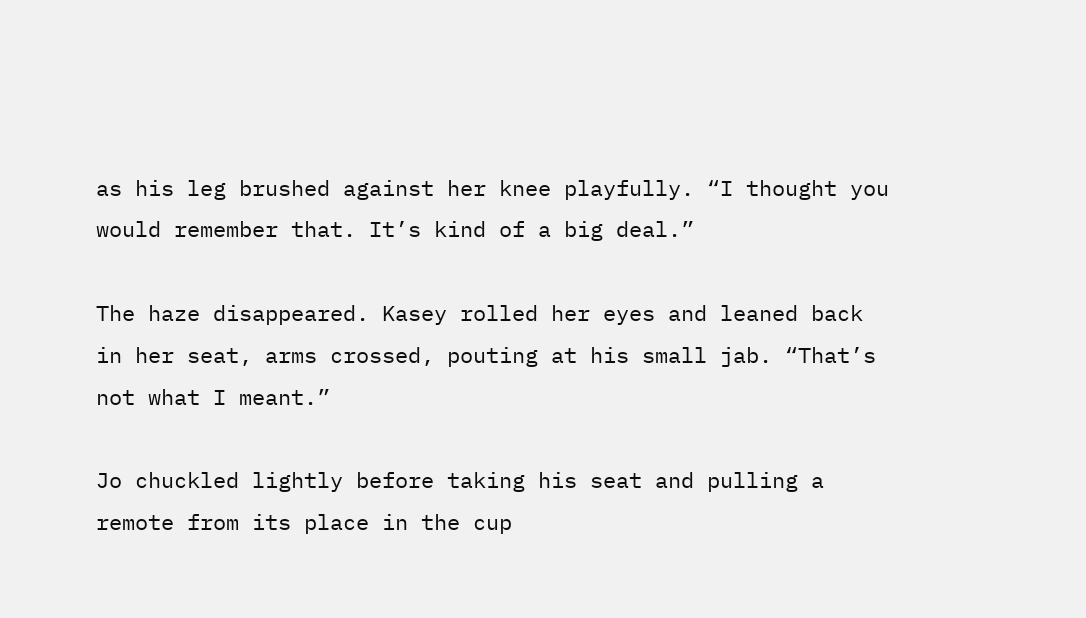as his leg brushed against her knee playfully. “I thought you would remember that. It’s kind of a big deal.”

The haze disappeared. Kasey rolled her eyes and leaned back in her seat, arms crossed, pouting at his small jab. “That’s not what I meant.”

Jo chuckled lightly before taking his seat and pulling a remote from its place in the cup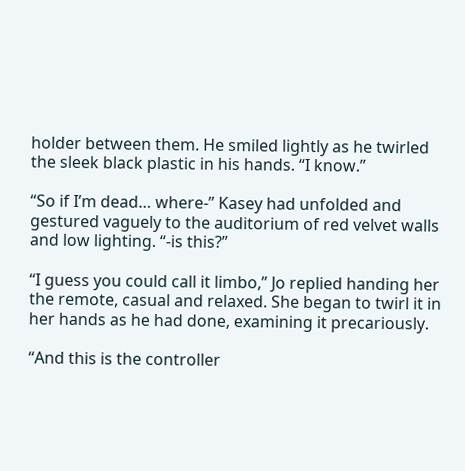holder between them. He smiled lightly as he twirled the sleek black plastic in his hands. “I know.”

“So if I’m dead… where-” Kasey had unfolded and gestured vaguely to the auditorium of red velvet walls and low lighting. “-is this?”

“I guess you could call it limbo,” Jo replied handing her the remote, casual and relaxed. She began to twirl it in her hands as he had done, examining it precariously.

“And this is the controller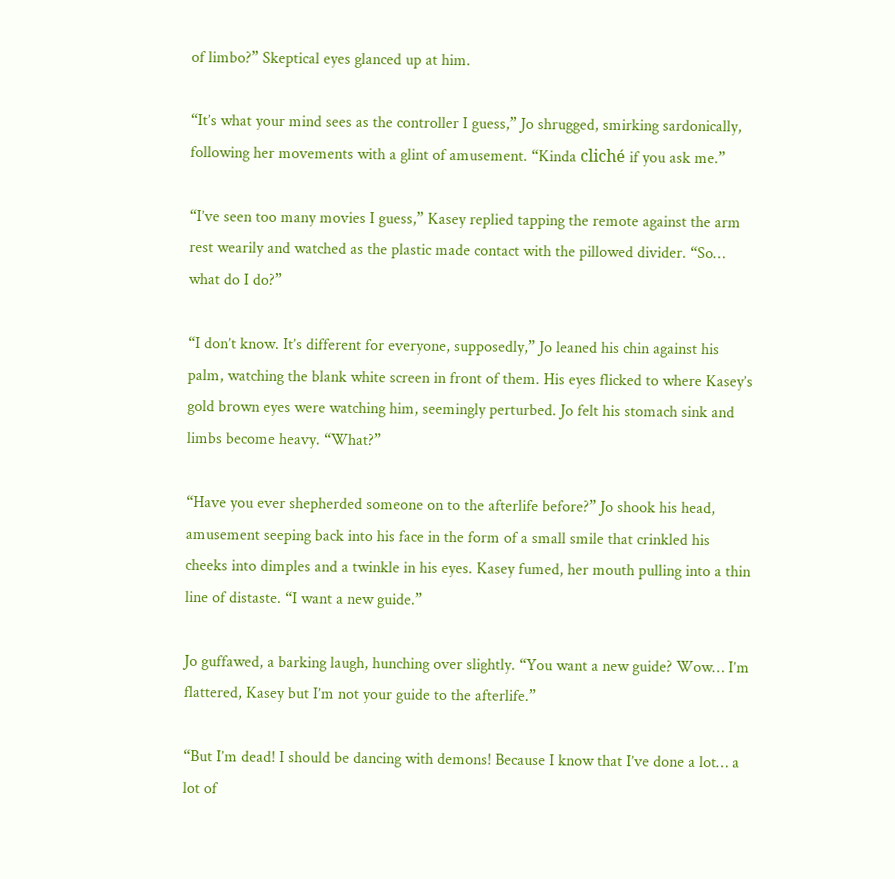of limbo?” Skeptical eyes glanced up at him.

“It’s what your mind sees as the controller I guess,” Jo shrugged, smirking sardonically, following her movements with a glint of amusement. “Kinda cliché if you ask me.”

“I’ve seen too many movies I guess,” Kasey replied tapping the remote against the arm rest wearily and watched as the plastic made contact with the pillowed divider. “So… what do I do?”

“I don’t know. It’s different for everyone, supposedly,” Jo leaned his chin against his palm, watching the blank white screen in front of them. His eyes flicked to where Kasey’s gold brown eyes were watching him, seemingly perturbed. Jo felt his stomach sink and limbs become heavy. “What?”

“Have you ever shepherded someone on to the afterlife before?” Jo shook his head, amusement seeping back into his face in the form of a small smile that crinkled his cheeks into dimples and a twinkle in his eyes. Kasey fumed, her mouth pulling into a thin line of distaste. “I want a new guide.”

Jo guffawed, a barking laugh, hunching over slightly. “You want a new guide? Wow… I’m flattered, Kasey but I’m not your guide to the afterlife.”

“But I’m dead! I should be dancing with demons! Because I know that I’ve done a lot… a lot of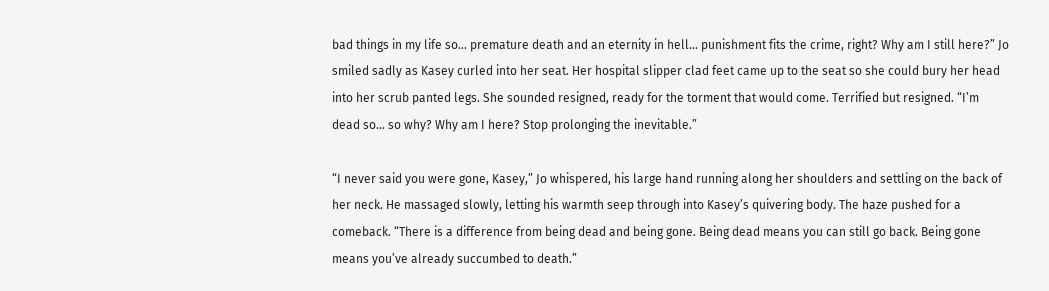bad things in my life so… premature death and an eternity in hell… punishment fits the crime, right? Why am I still here?” Jo smiled sadly as Kasey curled into her seat. Her hospital slipper clad feet came up to the seat so she could bury her head into her scrub panted legs. She sounded resigned, ready for the torment that would come. Terrified but resigned. “I’m dead so… so why? Why am I here? Stop prolonging the inevitable.”

“I never said you were gone, Kasey,” Jo whispered, his large hand running along her shoulders and settling on the back of her neck. He massaged slowly, letting his warmth seep through into Kasey’s quivering body. The haze pushed for a comeback. “There is a difference from being dead and being gone. Being dead means you can still go back. Being gone means you’ve already succumbed to death.”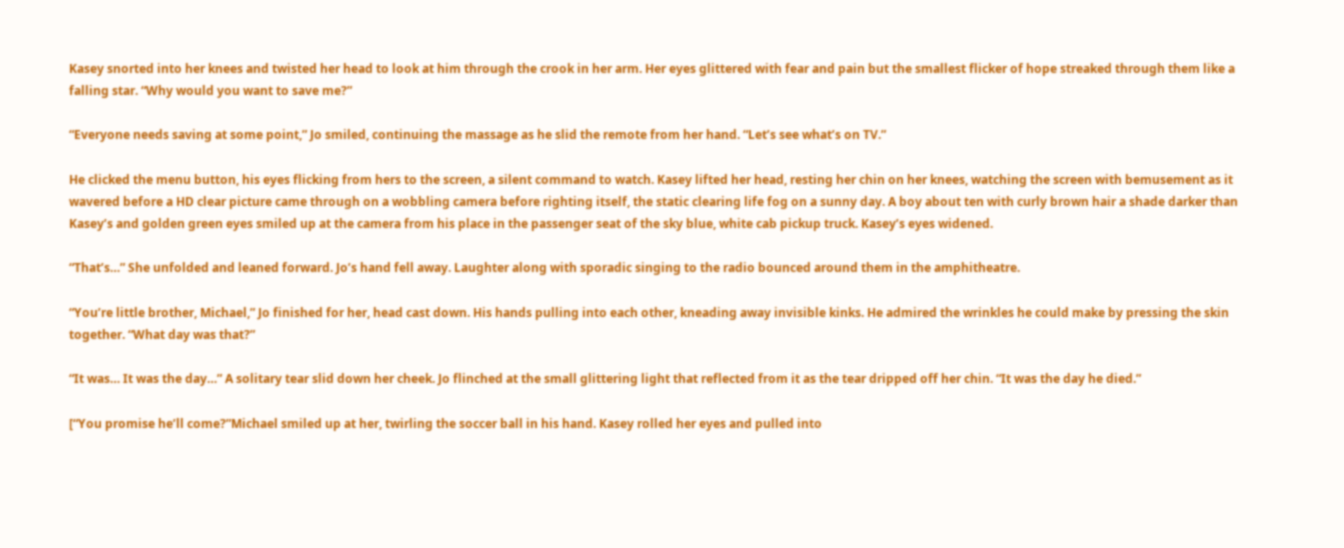Kasey snorted into her knees and twisted her head to look at him through the crook in her arm. Her eyes glittered with fear and pain but the smallest flicker of hope streaked through them like a falling star. “Why would you want to save me?”

“Everyone needs saving at some point,” Jo smiled, continuing the massage as he slid the remote from her hand. “Let’s see what’s on TV.”

He clicked the menu button, his eyes flicking from hers to the screen, a silent command to watch. Kasey lifted her head, resting her chin on her knees, watching the screen with bemusement as it wavered before a HD clear picture came through on a wobbling camera before righting itself, the static clearing life fog on a sunny day. A boy about ten with curly brown hair a shade darker than Kasey’s and golden green eyes smiled up at the camera from his place in the passenger seat of the sky blue, white cab pickup truck. Kasey’s eyes widened.

“That’s…” She unfolded and leaned forward. Jo’s hand fell away. Laughter along with sporadic singing to the radio bounced around them in the amphitheatre.

“You’re little brother, Michael,” Jo finished for her, head cast down. His hands pulling into each other, kneading away invisible kinks. He admired the wrinkles he could make by pressing the skin together. “What day was that?”

“It was… It was the day…” A solitary tear slid down her cheek. Jo flinched at the small glittering light that reflected from it as the tear dripped off her chin. “It was the day he died.”

[“You promise he’ll come?”Michael smiled up at her, twirling the soccer ball in his hand. Kasey rolled her eyes and pulled into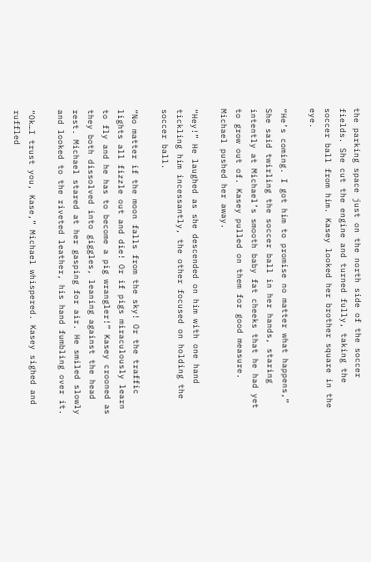the parking space just on the north side of the soccer fields. She cut the engine and turned fully, taking the soccer ball from him. Kasey looked her brother square in the eye.

“He’s coming. I got him to promise no matter what happens,” She said twirling the soccer ball in her hands, staring intently at Michael’s smooth baby fat cheeks that he had yet to grow out of. Kasey pulled on them for good measure. Michael pushed her away.

“Hey!” He laughed as she descended on him with one hand tickling him incessantly, the other focused on holding the soccer ball.

“No matter if the moon falls from the sky! Or the traffic lights all fizzle out and die! Or if pigs miraculously learn to fly and he has to become a pig wrangler!” Kasey crooned as they both dissolved into giggles, leaning against the head rest. Michael stared at her gasping for air. He smiled slowly and looked to the riveted leather, his hand fumbling over it.

“Ok…I trust you, Kase,” Michael whispered. Kasey sighed and ruffled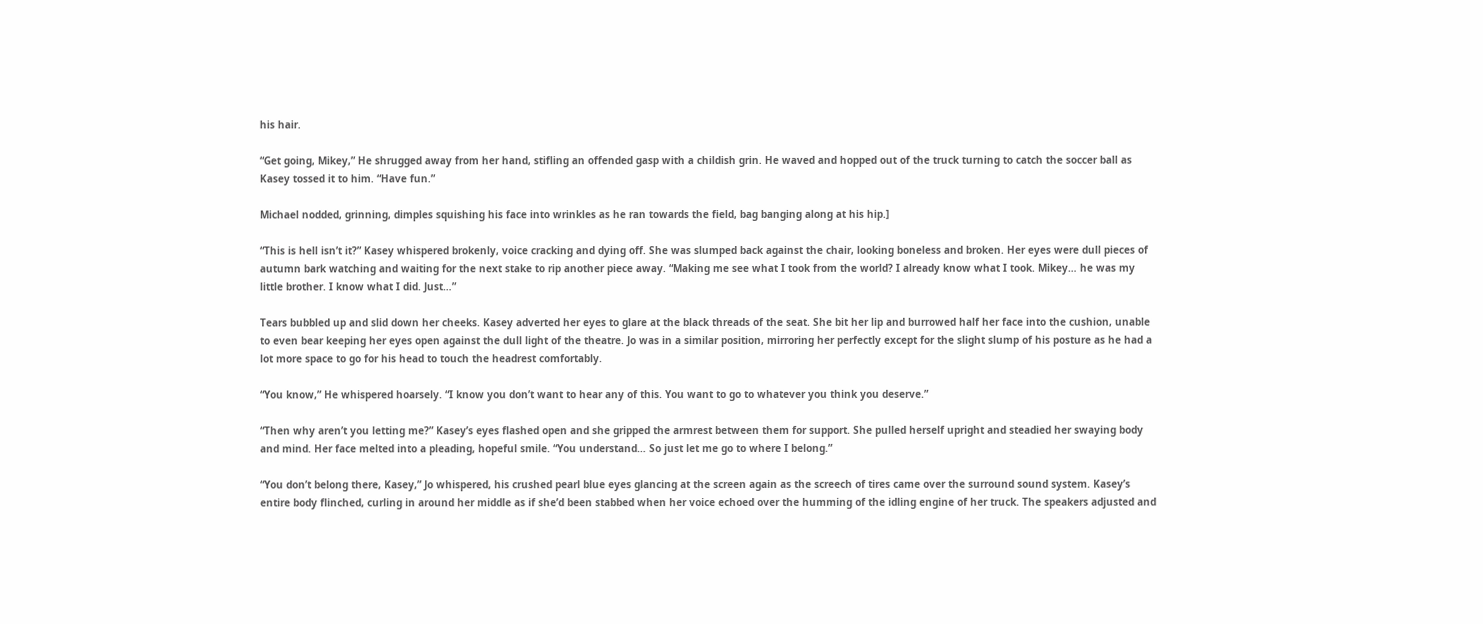his hair.

“Get going, Mikey,” He shrugged away from her hand, stifling an offended gasp with a childish grin. He waved and hopped out of the truck turning to catch the soccer ball as Kasey tossed it to him. “Have fun.”

Michael nodded, grinning, dimples squishing his face into wrinkles as he ran towards the field, bag banging along at his hip.]

“This is hell isn’t it?” Kasey whispered brokenly, voice cracking and dying off. She was slumped back against the chair, looking boneless and broken. Her eyes were dull pieces of autumn bark watching and waiting for the next stake to rip another piece away. “Making me see what I took from the world? I already know what I took. Mikey… he was my little brother. I know what I did. Just…”

Tears bubbled up and slid down her cheeks. Kasey adverted her eyes to glare at the black threads of the seat. She bit her lip and burrowed half her face into the cushion, unable to even bear keeping her eyes open against the dull light of the theatre. Jo was in a similar position, mirroring her perfectly except for the slight slump of his posture as he had a lot more space to go for his head to touch the headrest comfortably.

“You know,” He whispered hoarsely. “I know you don’t want to hear any of this. You want to go to whatever you think you deserve.”

“Then why aren’t you letting me?” Kasey’s eyes flashed open and she gripped the armrest between them for support. She pulled herself upright and steadied her swaying body and mind. Her face melted into a pleading, hopeful smile. “You understand… So just let me go to where I belong.”

“You don’t belong there, Kasey,” Jo whispered, his crushed pearl blue eyes glancing at the screen again as the screech of tires came over the surround sound system. Kasey’s entire body flinched, curling in around her middle as if she’d been stabbed when her voice echoed over the humming of the idling engine of her truck. The speakers adjusted and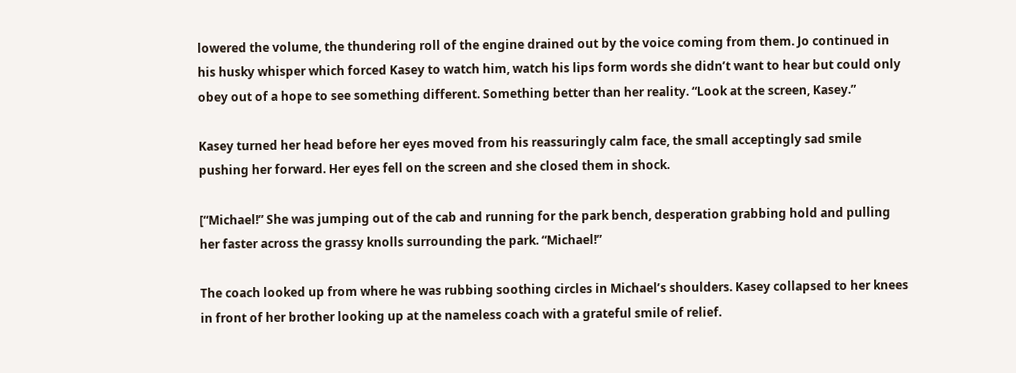lowered the volume, the thundering roll of the engine drained out by the voice coming from them. Jo continued in his husky whisper which forced Kasey to watch him, watch his lips form words she didn’t want to hear but could only obey out of a hope to see something different. Something better than her reality. “Look at the screen, Kasey.”

Kasey turned her head before her eyes moved from his reassuringly calm face, the small acceptingly sad smile pushing her forward. Her eyes fell on the screen and she closed them in shock.

[“Michael!” She was jumping out of the cab and running for the park bench, desperation grabbing hold and pulling her faster across the grassy knolls surrounding the park. “Michael!”

The coach looked up from where he was rubbing soothing circles in Michael’s shoulders. Kasey collapsed to her knees in front of her brother looking up at the nameless coach with a grateful smile of relief.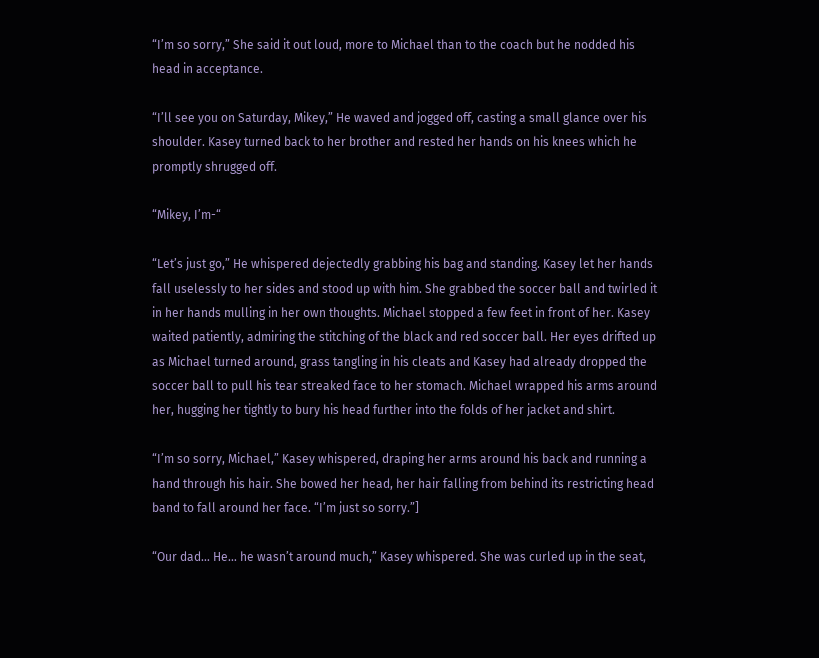“I’m so sorry,” She said it out loud, more to Michael than to the coach but he nodded his head in acceptance.

“I’ll see you on Saturday, Mikey,” He waved and jogged off, casting a small glance over his shoulder. Kasey turned back to her brother and rested her hands on his knees which he promptly shrugged off.

“Mikey, I’m-“

“Let’s just go,” He whispered dejectedly grabbing his bag and standing. Kasey let her hands fall uselessly to her sides and stood up with him. She grabbed the soccer ball and twirled it in her hands mulling in her own thoughts. Michael stopped a few feet in front of her. Kasey waited patiently, admiring the stitching of the black and red soccer ball. Her eyes drifted up as Michael turned around, grass tangling in his cleats and Kasey had already dropped the soccer ball to pull his tear streaked face to her stomach. Michael wrapped his arms around her, hugging her tightly to bury his head further into the folds of her jacket and shirt.

“I’m so sorry, Michael,” Kasey whispered, draping her arms around his back and running a hand through his hair. She bowed her head, her hair falling from behind its restricting head band to fall around her face. “I’m just so sorry.”]

“Our dad… He… he wasn’t around much,” Kasey whispered. She was curled up in the seat,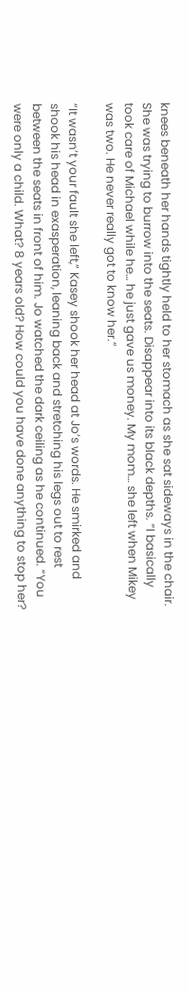knees beneath her hands tightly held to her stomach as she sat sideways in the chair. She was trying to burrow into the seats. Disappear into its black depths. “I basically took care of Michael while he… he just gave us money. My mom… she left when Mikey was two. He never really got to know her.”

“It wasn’t your fault she left,” Kasey shook her head at Jo’s words. He smirked and shook his head in exasperation, leaning back and stretching his legs out to rest between the seats in front of him. Jo watched the dark ceiling as he continued. “You were only a child. What? 8 years old? How could you have done anything to stop her?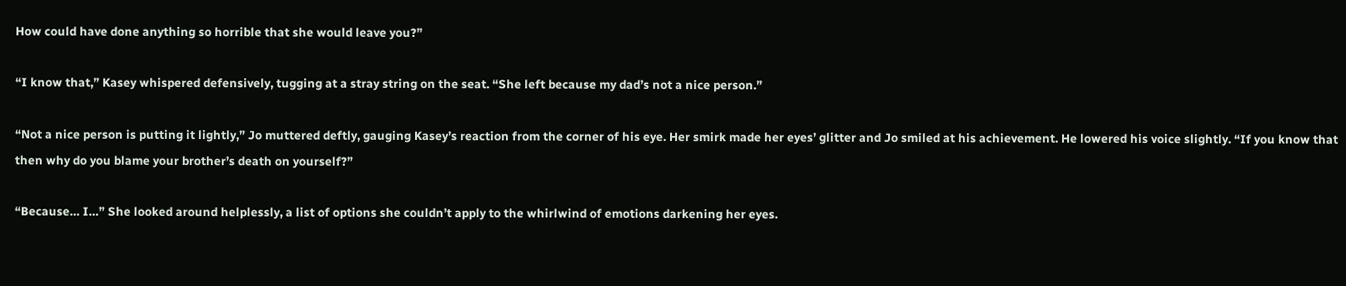How could have done anything so horrible that she would leave you?”

“I know that,” Kasey whispered defensively, tugging at a stray string on the seat. “She left because my dad’s not a nice person.”

“Not a nice person is putting it lightly,” Jo muttered deftly, gauging Kasey’s reaction from the corner of his eye. Her smirk made her eyes’ glitter and Jo smiled at his achievement. He lowered his voice slightly. “If you know that then why do you blame your brother’s death on yourself?”

“Because… I…” She looked around helplessly, a list of options she couldn’t apply to the whirlwind of emotions darkening her eyes.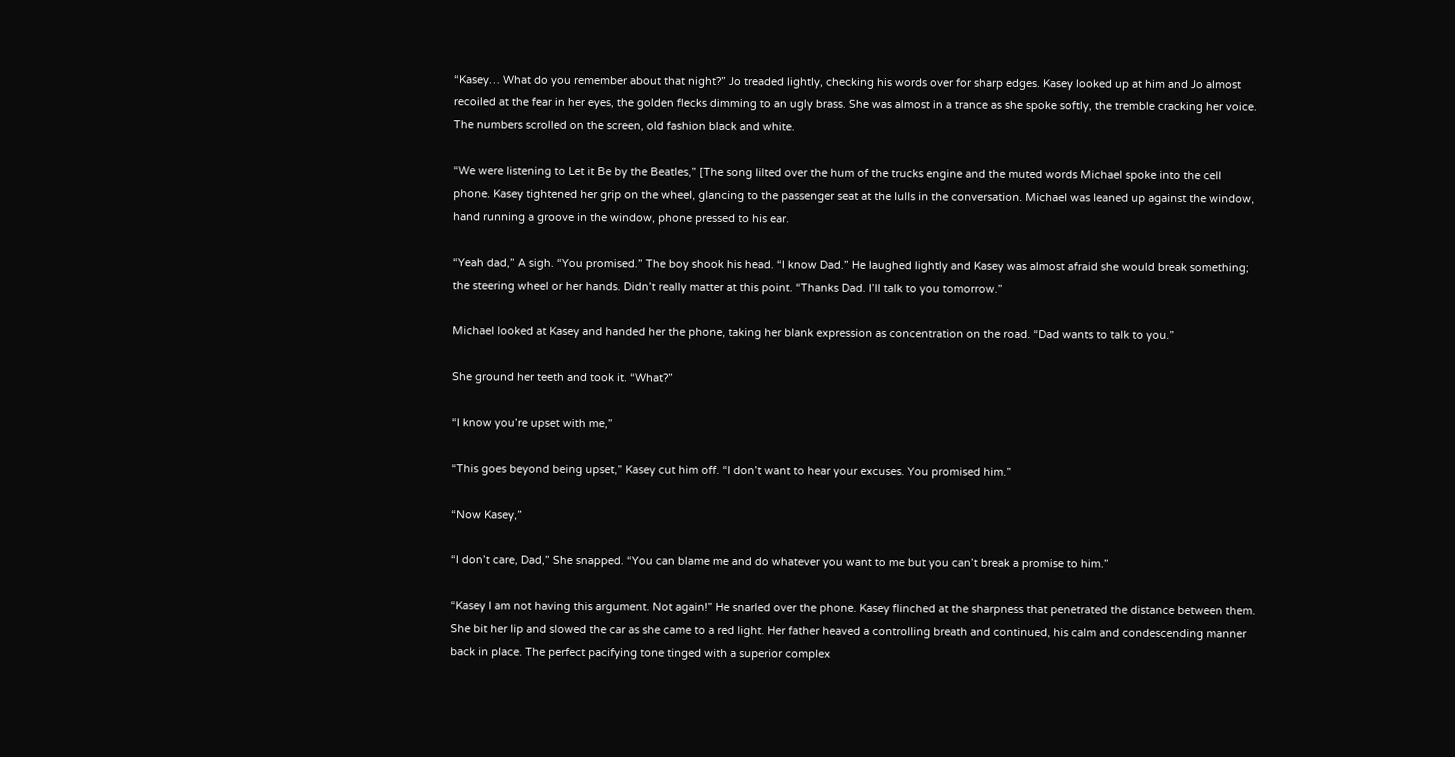“Kasey… What do you remember about that night?” Jo treaded lightly, checking his words over for sharp edges. Kasey looked up at him and Jo almost recoiled at the fear in her eyes, the golden flecks dimming to an ugly brass. She was almost in a trance as she spoke softly, the tremble cracking her voice. The numbers scrolled on the screen, old fashion black and white.

“We were listening to Let it Be by the Beatles,” [The song lilted over the hum of the trucks engine and the muted words Michael spoke into the cell phone. Kasey tightened her grip on the wheel, glancing to the passenger seat at the lulls in the conversation. Michael was leaned up against the window, hand running a groove in the window, phone pressed to his ear.

“Yeah dad,” A sigh. “You promised.” The boy shook his head. “I know Dad.” He laughed lightly and Kasey was almost afraid she would break something; the steering wheel or her hands. Didn’t really matter at this point. “Thanks Dad. I’ll talk to you tomorrow.”

Michael looked at Kasey and handed her the phone, taking her blank expression as concentration on the road. “Dad wants to talk to you.”

She ground her teeth and took it. “What?”

“I know you’re upset with me,”

“This goes beyond being upset,” Kasey cut him off. “I don’t want to hear your excuses. You promised him.”

“Now Kasey,”

“I don’t care, Dad,” She snapped. “You can blame me and do whatever you want to me but you can’t break a promise to him.”

“Kasey I am not having this argument. Not again!” He snarled over the phone. Kasey flinched at the sharpness that penetrated the distance between them. She bit her lip and slowed the car as she came to a red light. Her father heaved a controlling breath and continued, his calm and condescending manner back in place. The perfect pacifying tone tinged with a superior complex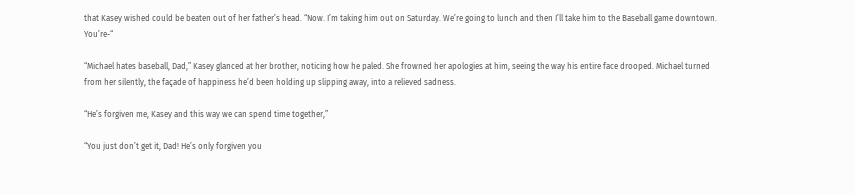that Kasey wished could be beaten out of her father’s head. “Now. I’m taking him out on Saturday. We’re going to lunch and then I’ll take him to the Baseball game downtown. You’re-“

“Michael hates baseball, Dad,” Kasey glanced at her brother, noticing how he paled. She frowned her apologies at him, seeing the way his entire face drooped. Michael turned from her silently, the façade of happiness he’d been holding up slipping away, into a relieved sadness.

“He’s forgiven me, Kasey and this way we can spend time together,”

“You just don’t get it, Dad! He’s only forgiven you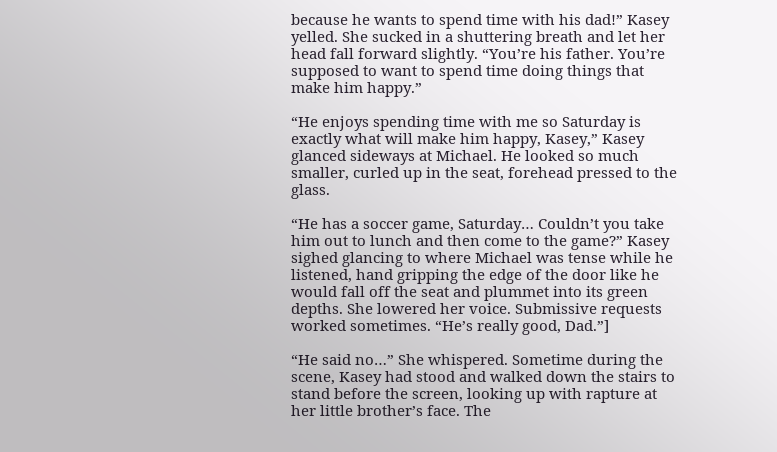because he wants to spend time with his dad!” Kasey yelled. She sucked in a shuttering breath and let her head fall forward slightly. “You’re his father. You’re supposed to want to spend time doing things that make him happy.”

“He enjoys spending time with me so Saturday is exactly what will make him happy, Kasey,” Kasey glanced sideways at Michael. He looked so much smaller, curled up in the seat, forehead pressed to the glass.

“He has a soccer game, Saturday… Couldn’t you take him out to lunch and then come to the game?” Kasey sighed glancing to where Michael was tense while he listened, hand gripping the edge of the door like he would fall off the seat and plummet into its green depths. She lowered her voice. Submissive requests worked sometimes. “He’s really good, Dad.”]

“He said no…” She whispered. Sometime during the scene, Kasey had stood and walked down the stairs to stand before the screen, looking up with rapture at her little brother’s face. The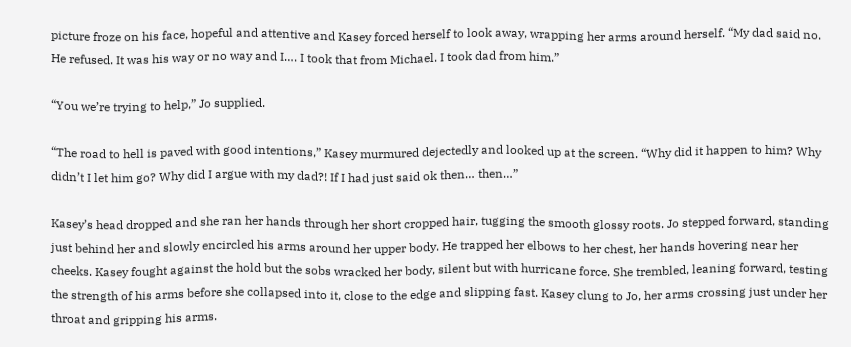picture froze on his face, hopeful and attentive and Kasey forced herself to look away, wrapping her arms around herself. “My dad said no. He refused. It was his way or no way and I…. I took that from Michael. I took dad from him.”

“You we’re trying to help,” Jo supplied.

“The road to hell is paved with good intentions,” Kasey murmured dejectedly and looked up at the screen. “Why did it happen to him? Why didn’t I let him go? Why did I argue with my dad?! If I had just said ok then… then…”

Kasey’s head dropped and she ran her hands through her short cropped hair, tugging the smooth glossy roots. Jo stepped forward, standing just behind her and slowly encircled his arms around her upper body. He trapped her elbows to her chest, her hands hovering near her cheeks. Kasey fought against the hold but the sobs wracked her body, silent but with hurricane force. She trembled, leaning forward, testing the strength of his arms before she collapsed into it, close to the edge and slipping fast. Kasey clung to Jo, her arms crossing just under her throat and gripping his arms.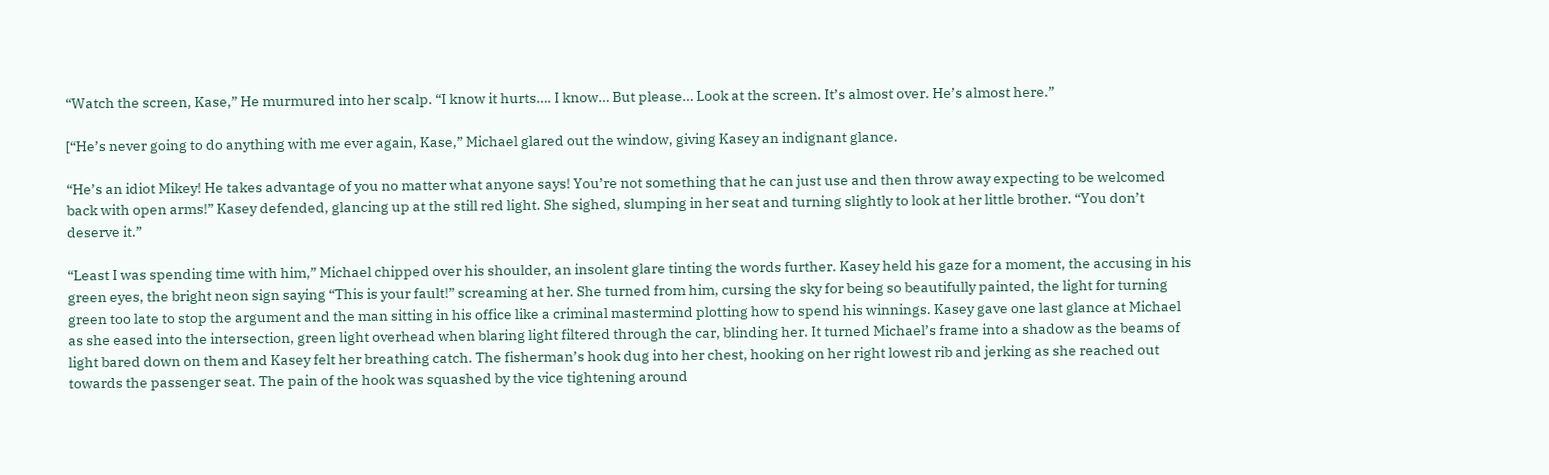“Watch the screen, Kase,” He murmured into her scalp. “I know it hurts…. I know… But please… Look at the screen. It’s almost over. He’s almost here.”

[“He’s never going to do anything with me ever again, Kase,” Michael glared out the window, giving Kasey an indignant glance.

“He’s an idiot Mikey! He takes advantage of you no matter what anyone says! You’re not something that he can just use and then throw away expecting to be welcomed back with open arms!” Kasey defended, glancing up at the still red light. She sighed, slumping in her seat and turning slightly to look at her little brother. “You don’t deserve it.”

“Least I was spending time with him,” Michael chipped over his shoulder, an insolent glare tinting the words further. Kasey held his gaze for a moment, the accusing in his green eyes, the bright neon sign saying “This is your fault!” screaming at her. She turned from him, cursing the sky for being so beautifully painted, the light for turning green too late to stop the argument and the man sitting in his office like a criminal mastermind plotting how to spend his winnings. Kasey gave one last glance at Michael as she eased into the intersection, green light overhead when blaring light filtered through the car, blinding her. It turned Michael’s frame into a shadow as the beams of light bared down on them and Kasey felt her breathing catch. The fisherman’s hook dug into her chest, hooking on her right lowest rib and jerking as she reached out towards the passenger seat. The pain of the hook was squashed by the vice tightening around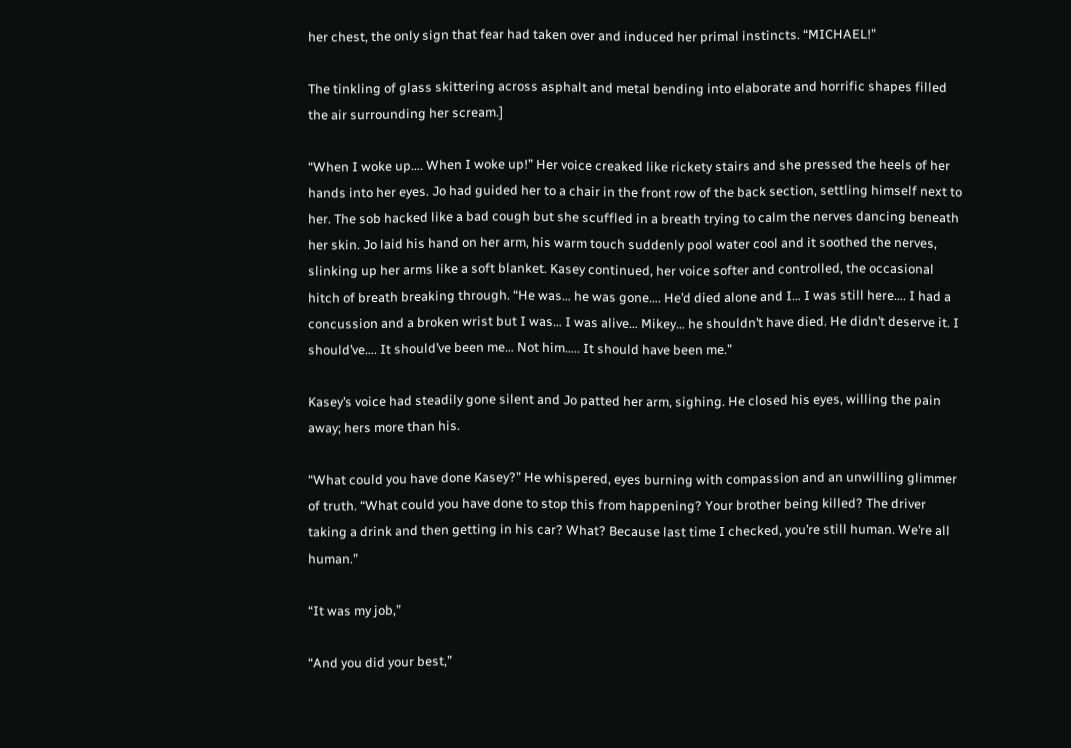her chest, the only sign that fear had taken over and induced her primal instincts. “MICHAEL!”

The tinkling of glass skittering across asphalt and metal bending into elaborate and horrific shapes filled the air surrounding her scream.]

“When I woke up…. When I woke up!” Her voice creaked like rickety stairs and she pressed the heels of her hands into her eyes. Jo had guided her to a chair in the front row of the back section, settling himself next to her. The sob hacked like a bad cough but she scuffled in a breath trying to calm the nerves dancing beneath her skin. Jo laid his hand on her arm, his warm touch suddenly pool water cool and it soothed the nerves, slinking up her arms like a soft blanket. Kasey continued, her voice softer and controlled, the occasional hitch of breath breaking through. “He was… he was gone…. He’d died alone and I… I was still here…. I had a concussion and a broken wrist but I was… I was alive… Mikey… he shouldn’t have died. He didn’t deserve it. I should’ve…. It should’ve been me… Not him….. It should have been me.”

Kasey’s voice had steadily gone silent and Jo patted her arm, sighing. He closed his eyes, willing the pain away; hers more than his.

“What could you have done Kasey?” He whispered, eyes burning with compassion and an unwilling glimmer of truth. “What could you have done to stop this from happening? Your brother being killed? The driver taking a drink and then getting in his car? What? Because last time I checked, you’re still human. We’re all human.”

“It was my job,”

“And you did your best,”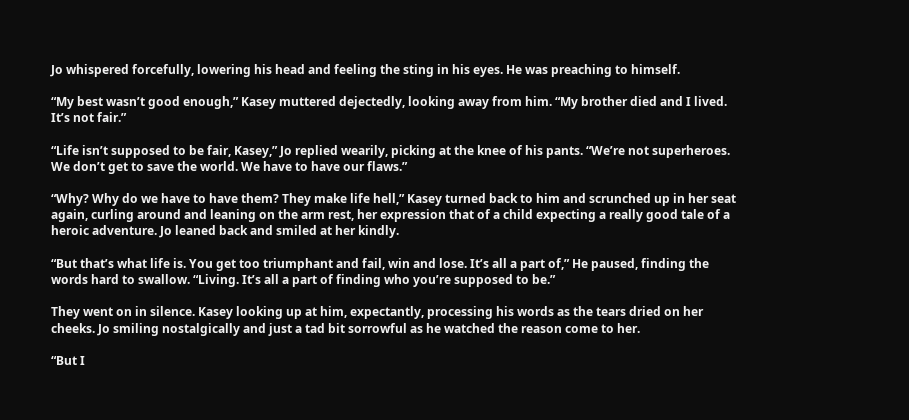Jo whispered forcefully, lowering his head and feeling the sting in his eyes. He was preaching to himself.

“My best wasn’t good enough,” Kasey muttered dejectedly, looking away from him. “My brother died and I lived. It’s not fair.”

“Life isn’t supposed to be fair, Kasey,” Jo replied wearily, picking at the knee of his pants. “We’re not superheroes. We don’t get to save the world. We have to have our flaws.”

“Why? Why do we have to have them? They make life hell,” Kasey turned back to him and scrunched up in her seat again, curling around and leaning on the arm rest, her expression that of a child expecting a really good tale of a heroic adventure. Jo leaned back and smiled at her kindly.

“But that’s what life is. You get too triumphant and fail, win and lose. It’s all a part of,” He paused, finding the words hard to swallow. “Living. It’s all a part of finding who you’re supposed to be.”

They went on in silence. Kasey looking up at him, expectantly, processing his words as the tears dried on her cheeks. Jo smiling nostalgically and just a tad bit sorrowful as he watched the reason come to her.

“But I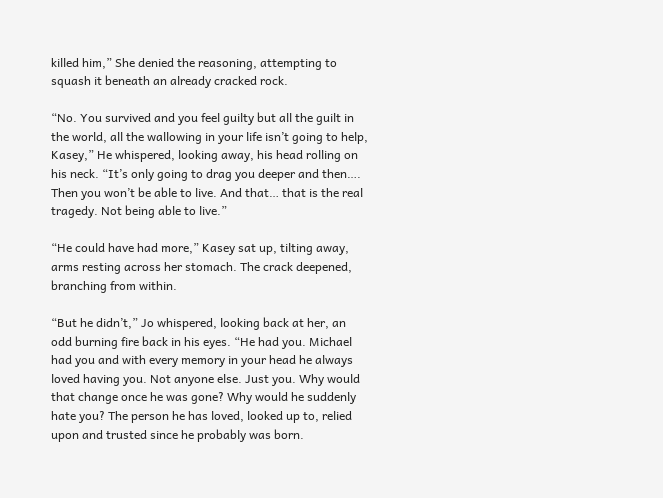killed him,” She denied the reasoning, attempting to squash it beneath an already cracked rock.

“No. You survived and you feel guilty but all the guilt in the world, all the wallowing in your life isn’t going to help, Kasey,” He whispered, looking away, his head rolling on his neck. “It’s only going to drag you deeper and then…. Then you won’t be able to live. And that… that is the real tragedy. Not being able to live.”

“He could have had more,” Kasey sat up, tilting away, arms resting across her stomach. The crack deepened, branching from within.

“But he didn’t,” Jo whispered, looking back at her, an odd burning fire back in his eyes. “He had you. Michael had you and with every memory in your head he always loved having you. Not anyone else. Just you. Why would that change once he was gone? Why would he suddenly hate you? The person he has loved, looked up to, relied upon and trusted since he probably was born.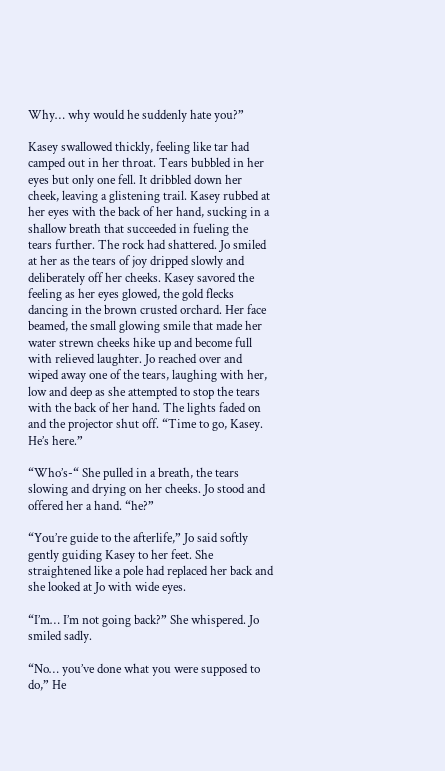Why… why would he suddenly hate you?”

Kasey swallowed thickly, feeling like tar had camped out in her throat. Tears bubbled in her eyes but only one fell. It dribbled down her cheek, leaving a glistening trail. Kasey rubbed at her eyes with the back of her hand, sucking in a shallow breath that succeeded in fueling the tears further. The rock had shattered. Jo smiled at her as the tears of joy dripped slowly and deliberately off her cheeks. Kasey savored the feeling as her eyes glowed, the gold flecks dancing in the brown crusted orchard. Her face beamed, the small glowing smile that made her water strewn cheeks hike up and become full with relieved laughter. Jo reached over and wiped away one of the tears, laughing with her, low and deep as she attempted to stop the tears with the back of her hand. The lights faded on and the projector shut off. “Time to go, Kasey. He’s here.”

“Who’s-“ She pulled in a breath, the tears slowing and drying on her cheeks. Jo stood and offered her a hand. “he?”

“You’re guide to the afterlife,” Jo said softly gently guiding Kasey to her feet. She straightened like a pole had replaced her back and she looked at Jo with wide eyes.

“I’m… I’m not going back?” She whispered. Jo smiled sadly.

“No… you’ve done what you were supposed to do,” He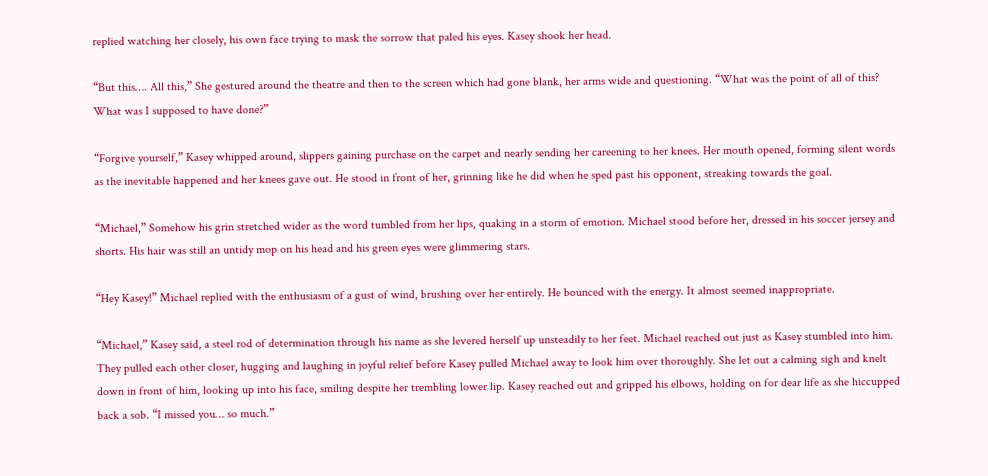replied watching her closely, his own face trying to mask the sorrow that paled his eyes. Kasey shook her head.

“But this…. All this,” She gestured around the theatre and then to the screen which had gone blank, her arms wide and questioning. “What was the point of all of this? What was I supposed to have done?”

“Forgive yourself,” Kasey whipped around, slippers gaining purchase on the carpet and nearly sending her careening to her knees. Her mouth opened, forming silent words as the inevitable happened and her knees gave out. He stood in front of her, grinning like he did when he sped past his opponent, streaking towards the goal.

“Michael,” Somehow his grin stretched wider as the word tumbled from her lips, quaking in a storm of emotion. Michael stood before her, dressed in his soccer jersey and shorts. His hair was still an untidy mop on his head and his green eyes were glimmering stars.

“Hey Kasey!” Michael replied with the enthusiasm of a gust of wind, brushing over her entirely. He bounced with the energy. It almost seemed inappropriate.

“Michael,” Kasey said, a steel rod of determination through his name as she levered herself up unsteadily to her feet. Michael reached out just as Kasey stumbled into him. They pulled each other closer, hugging and laughing in joyful relief before Kasey pulled Michael away to look him over thoroughly. She let out a calming sigh and knelt down in front of him, looking up into his face, smiling despite her trembling lower lip. Kasey reached out and gripped his elbows, holding on for dear life as she hiccupped back a sob. “I missed you… so much.”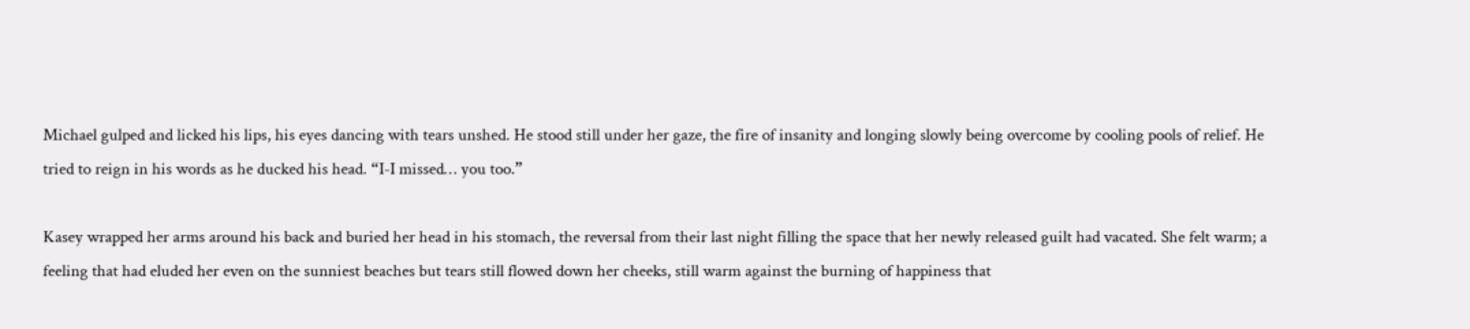Michael gulped and licked his lips, his eyes dancing with tears unshed. He stood still under her gaze, the fire of insanity and longing slowly being overcome by cooling pools of relief. He tried to reign in his words as he ducked his head. “I-I missed… you too.”

Kasey wrapped her arms around his back and buried her head in his stomach, the reversal from their last night filling the space that her newly released guilt had vacated. She felt warm; a feeling that had eluded her even on the sunniest beaches but tears still flowed down her cheeks, still warm against the burning of happiness that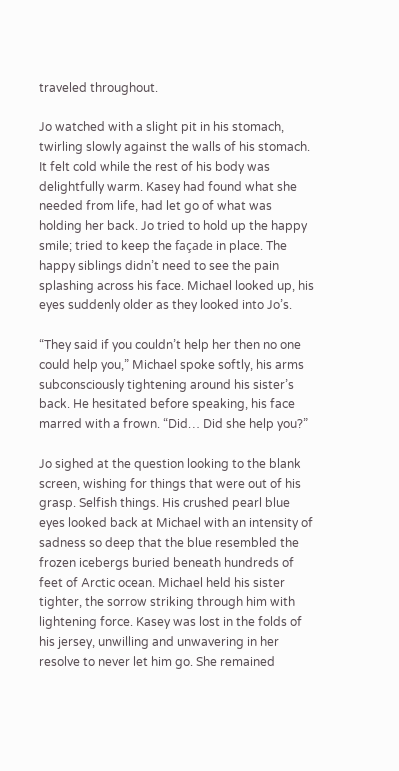traveled throughout.

Jo watched with a slight pit in his stomach, twirling slowly against the walls of his stomach. It felt cold while the rest of his body was delightfully warm. Kasey had found what she needed from life, had let go of what was holding her back. Jo tried to hold up the happy smile; tried to keep the façade in place. The happy siblings didn’t need to see the pain splashing across his face. Michael looked up, his eyes suddenly older as they looked into Jo’s.

“They said if you couldn’t help her then no one could help you,” Michael spoke softly, his arms subconsciously tightening around his sister’s back. He hesitated before speaking, his face marred with a frown. “Did… Did she help you?”

Jo sighed at the question looking to the blank screen, wishing for things that were out of his grasp. Selfish things. His crushed pearl blue eyes looked back at Michael with an intensity of sadness so deep that the blue resembled the frozen icebergs buried beneath hundreds of feet of Arctic ocean. Michael held his sister tighter, the sorrow striking through him with lightening force. Kasey was lost in the folds of his jersey, unwilling and unwavering in her resolve to never let him go. She remained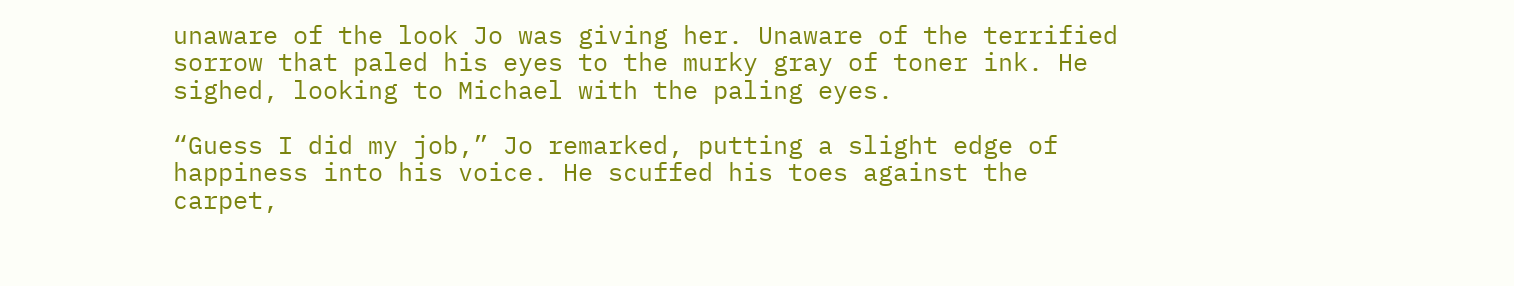unaware of the look Jo was giving her. Unaware of the terrified sorrow that paled his eyes to the murky gray of toner ink. He sighed, looking to Michael with the paling eyes.

“Guess I did my job,” Jo remarked, putting a slight edge of happiness into his voice. He scuffed his toes against the carpet,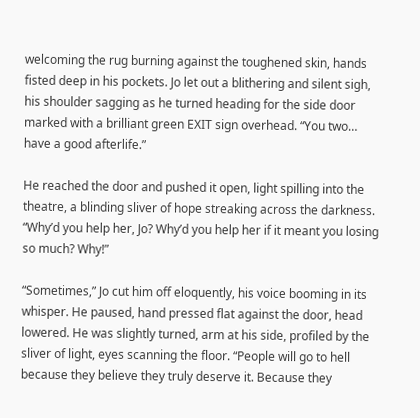welcoming the rug burning against the toughened skin, hands fisted deep in his pockets. Jo let out a blithering and silent sigh, his shoulder sagging as he turned heading for the side door marked with a brilliant green EXIT sign overhead. “You two… have a good afterlife.”

He reached the door and pushed it open, light spilling into the theatre, a blinding sliver of hope streaking across the darkness. “Why’d you help her, Jo? Why’d you help her if it meant you losing so much? Why!”

“Sometimes,” Jo cut him off eloquently, his voice booming in its whisper. He paused, hand pressed flat against the door, head lowered. He was slightly turned, arm at his side, profiled by the sliver of light, eyes scanning the floor. “People will go to hell because they believe they truly deserve it. Because they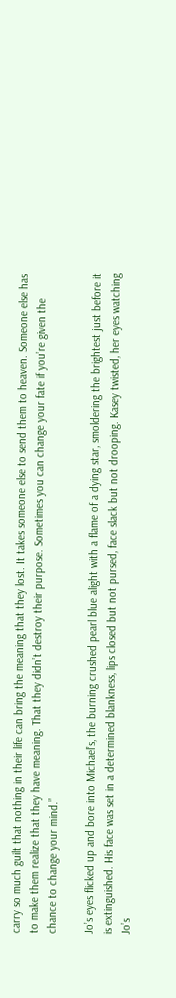carry so much guilt that nothing in their life can bring the meaning that they lost. It takes someone else to send them to heaven. Someone else has to make them realize that they have meaning. That they didn’t destroy their purpose. Sometimes you can change your fate if you’re given the chance to change your mind.”

Jo’s eyes flicked up and bore into Michael’s, the burning crushed pearl blue alight with a flame of a dying star, smoldering the brightest just before it is extinguished. His face was set in a determined blankness, lips closed but not pursed, face slack but not drooping. Kasey twisted, her eyes watching Jo’s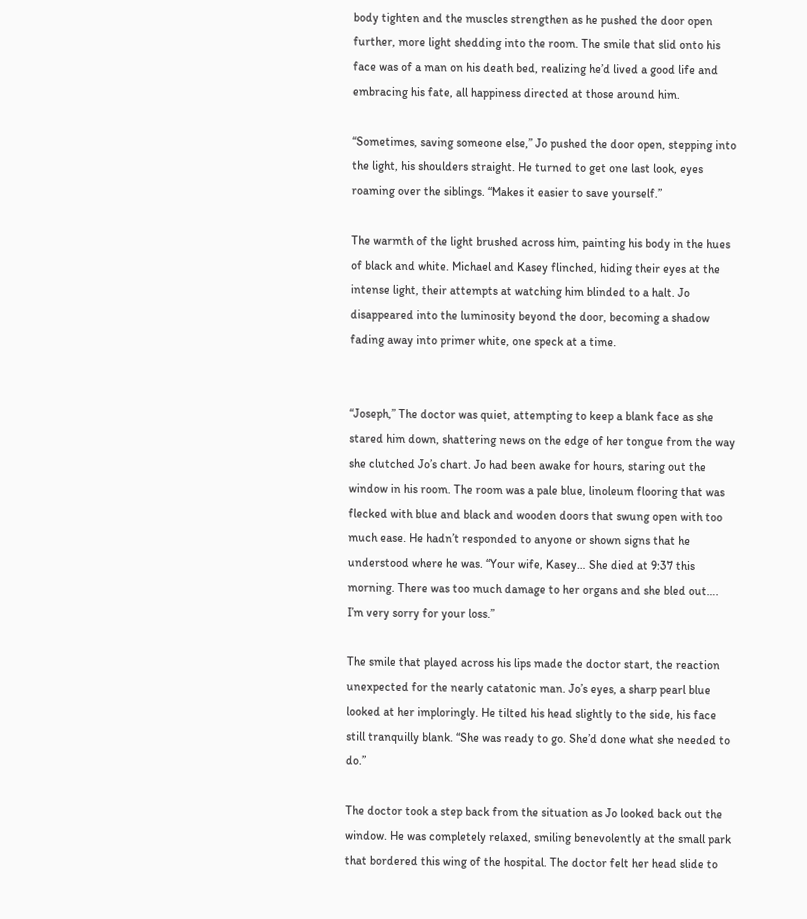body tighten and the muscles strengthen as he pushed the door open further, more light shedding into the room. The smile that slid onto his face was of a man on his death bed, realizing he’d lived a good life and embracing his fate, all happiness directed at those around him.

“Sometimes, saving someone else,” Jo pushed the door open, stepping into the light, his shoulders straight. He turned to get one last look, eyes roaming over the siblings. “Makes it easier to save yourself.”

The warmth of the light brushed across him, painting his body in the hues of black and white. Michael and Kasey flinched, hiding their eyes at the intense light, their attempts at watching him blinded to a halt. Jo disappeared into the luminosity beyond the door, becoming a shadow fading away into primer white, one speck at a time.


“Joseph,” The doctor was quiet, attempting to keep a blank face as she stared him down, shattering news on the edge of her tongue from the way she clutched Jo’s chart. Jo had been awake for hours, staring out the window in his room. The room was a pale blue, linoleum flooring that was flecked with blue and black and wooden doors that swung open with too much ease. He hadn’t responded to anyone or shown signs that he understood where he was. “Your wife, Kasey… She died at 9:37 this morning. There was too much damage to her organs and she bled out…. I’m very sorry for your loss.”

The smile that played across his lips made the doctor start, the reaction unexpected for the nearly catatonic man. Jo’s eyes, a sharp pearl blue looked at her imploringly. He tilted his head slightly to the side, his face still tranquilly blank. “She was ready to go. She’d done what she needed to do.”

The doctor took a step back from the situation as Jo looked back out the window. He was completely relaxed, smiling benevolently at the small park that bordered this wing of the hospital. The doctor felt her head slide to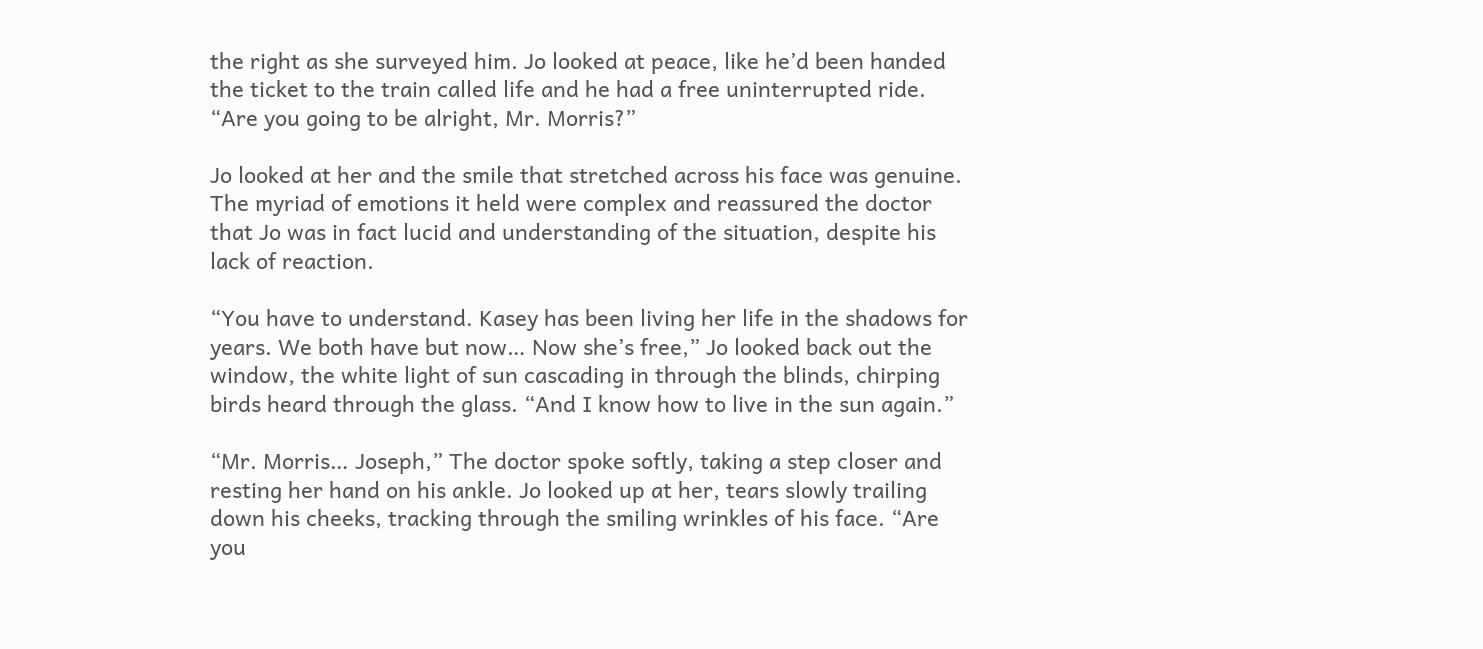the right as she surveyed him. Jo looked at peace, like he’d been handed the ticket to the train called life and he had a free uninterrupted ride. “Are you going to be alright, Mr. Morris?”

Jo looked at her and the smile that stretched across his face was genuine. The myriad of emotions it held were complex and reassured the doctor that Jo was in fact lucid and understanding of the situation, despite his lack of reaction.

“You have to understand. Kasey has been living her life in the shadows for years. We both have but now… Now she’s free,” Jo looked back out the window, the white light of sun cascading in through the blinds, chirping birds heard through the glass. “And I know how to live in the sun again.”

“Mr. Morris… Joseph,” The doctor spoke softly, taking a step closer and resting her hand on his ankle. Jo looked up at her, tears slowly trailing down his cheeks, tracking through the smiling wrinkles of his face. “Are you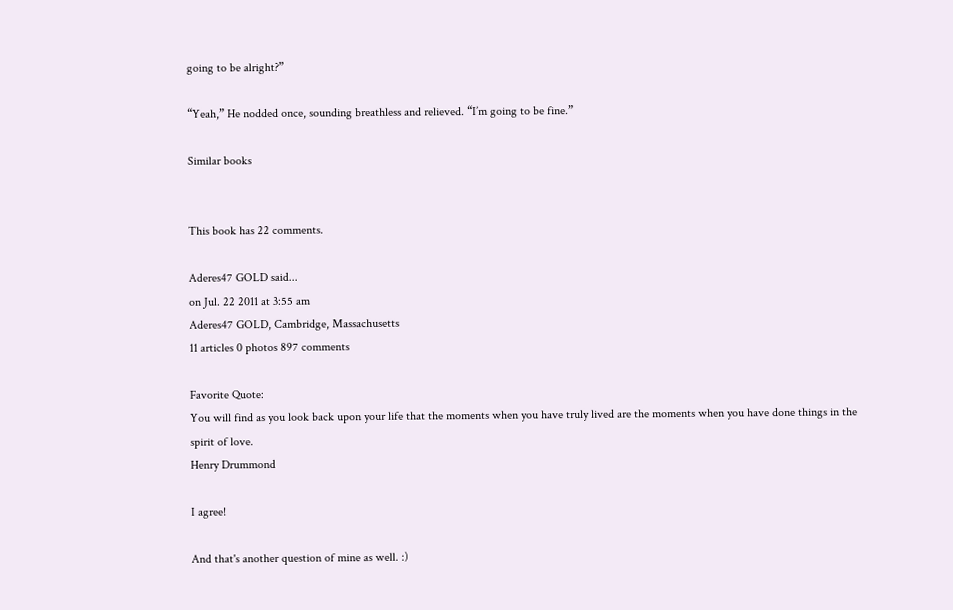going to be alright?”

“Yeah,” He nodded once, sounding breathless and relieved. “I’m going to be fine.”

Similar books


This book has 22 comments.

Aderes47 GOLD said...
on Jul. 22 2011 at 3:55 am
Aderes47 GOLD, Cambridge, Massachusetts
11 articles 0 photos 897 comments

Favorite Quote:
You will find as you look back upon your life that the moments when you have truly lived are the moments when you have done things in the spirit of love.
Henry Drummond

I agree!

And that's another question of mine as well. :)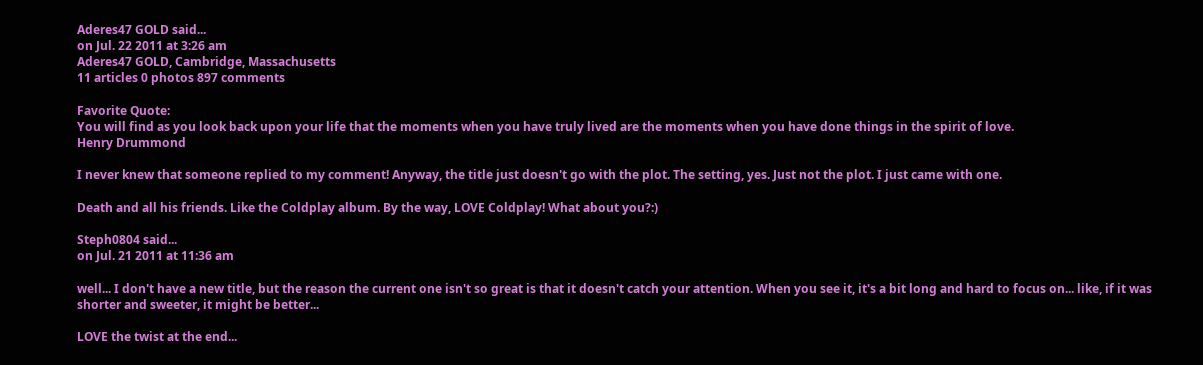Aderes47 GOLD said...
on Jul. 22 2011 at 3:26 am
Aderes47 GOLD, Cambridge, Massachusetts
11 articles 0 photos 897 comments

Favorite Quote:
You will find as you look back upon your life that the moments when you have truly lived are the moments when you have done things in the spirit of love.
Henry Drummond

I never knew that someone replied to my comment! Anyway, the title just doesn't go with the plot. The setting, yes. Just not the plot. I just came with one.

Death and all his friends. Like the Coldplay album. By the way, LOVE Coldplay! What about you?:)

Steph0804 said...
on Jul. 21 2011 at 11:36 am

well... I don't have a new title, but the reason the current one isn't so great is that it doesn't catch your attention. When you see it, it's a bit long and hard to focus on... like, if it was shorter and sweeter, it might be better...

LOVE the twist at the end...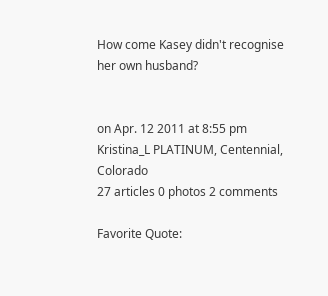How come Kasey didn't recognise her own husband?


on Apr. 12 2011 at 8:55 pm
Kristina_L PLATINUM, Centennial, Colorado
27 articles 0 photos 2 comments

Favorite Quote: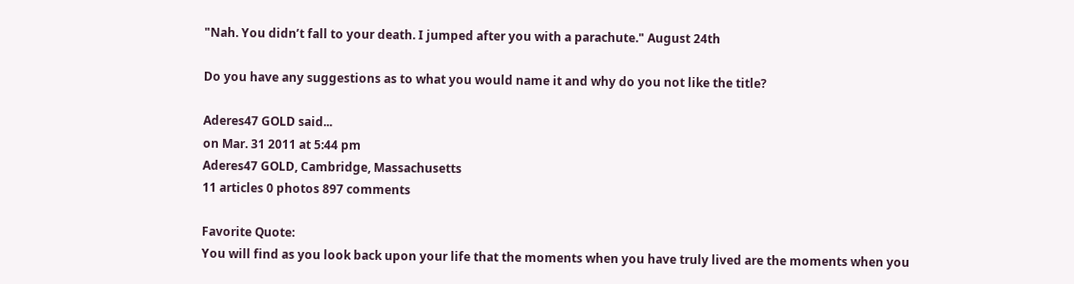"Nah. You didn’t fall to your death. I jumped after you with a parachute." August 24th

Do you have any suggestions as to what you would name it and why do you not like the title?

Aderes47 GOLD said...
on Mar. 31 2011 at 5:44 pm
Aderes47 GOLD, Cambridge, Massachusetts
11 articles 0 photos 897 comments

Favorite Quote:
You will find as you look back upon your life that the moments when you have truly lived are the moments when you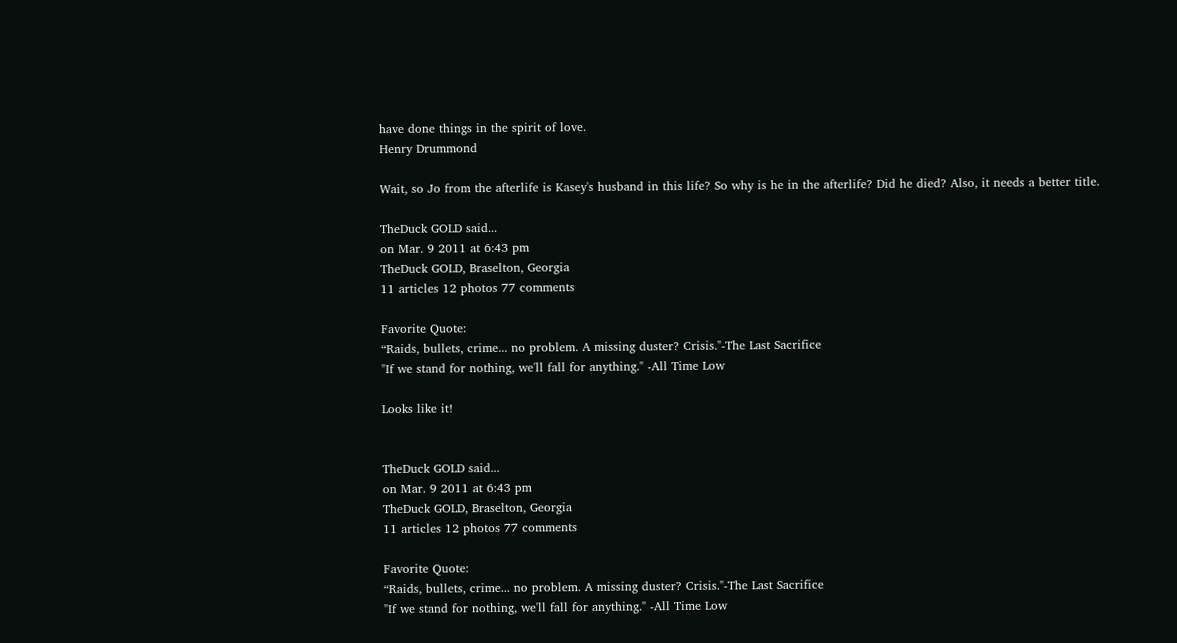have done things in the spirit of love.
Henry Drummond

Wait, so Jo from the afterlife is Kasey's husband in this life? So why is he in the afterlife? Did he died? Also, it needs a better title.

TheDuck GOLD said...
on Mar. 9 2011 at 6:43 pm
TheDuck GOLD, Braselton, Georgia
11 articles 12 photos 77 comments

Favorite Quote:
“Raids, bullets, crime... no problem. A missing duster? Crisis."-The Last Sacrifice
"If we stand for nothing, we'll fall for anything." -All Time Low

Looks like it!


TheDuck GOLD said...
on Mar. 9 2011 at 6:43 pm
TheDuck GOLD, Braselton, Georgia
11 articles 12 photos 77 comments

Favorite Quote:
“Raids, bullets, crime... no problem. A missing duster? Crisis."-The Last Sacrifice
"If we stand for nothing, we'll fall for anything." -All Time Low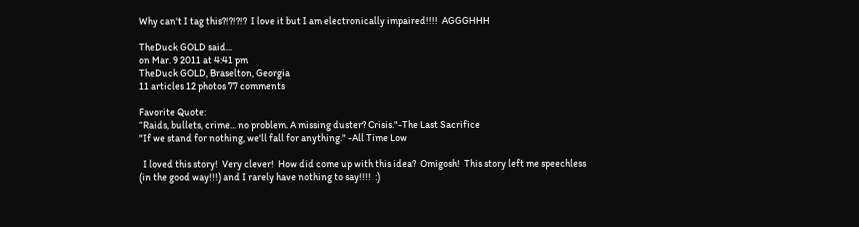Why can't I tag this?!?!?!?  I love it but I am electronically impaired!!!!  AGGGHHH

TheDuck GOLD said...
on Mar. 9 2011 at 4:41 pm
TheDuck GOLD, Braselton, Georgia
11 articles 12 photos 77 comments

Favorite Quote:
“Raids, bullets, crime... no problem. A missing duster? Crisis."-The Last Sacrifice
"If we stand for nothing, we'll fall for anything." -All Time Low

  I loved this story!  Very clever!  How did come up with this idea?  Omigosh!  This story left me speechless (in the good way!!!) and I rarely have nothing to say!!!!  :)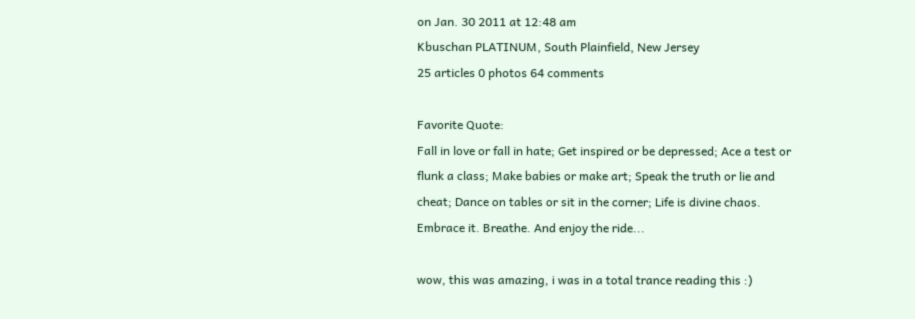on Jan. 30 2011 at 12:48 am
Kbuschan PLATINUM, South Plainfield, New Jersey
25 articles 0 photos 64 comments

Favorite Quote:
Fall in love or fall in hate; Get inspired or be depressed; Ace a test or flunk a class; Make babies or make art; Speak the truth or lie and cheat; Dance on tables or sit in the corner; Life is divine chaos. Embrace it. Breathe. And enjoy the ride...

wow, this was amazing, i was in a total trance reading this :)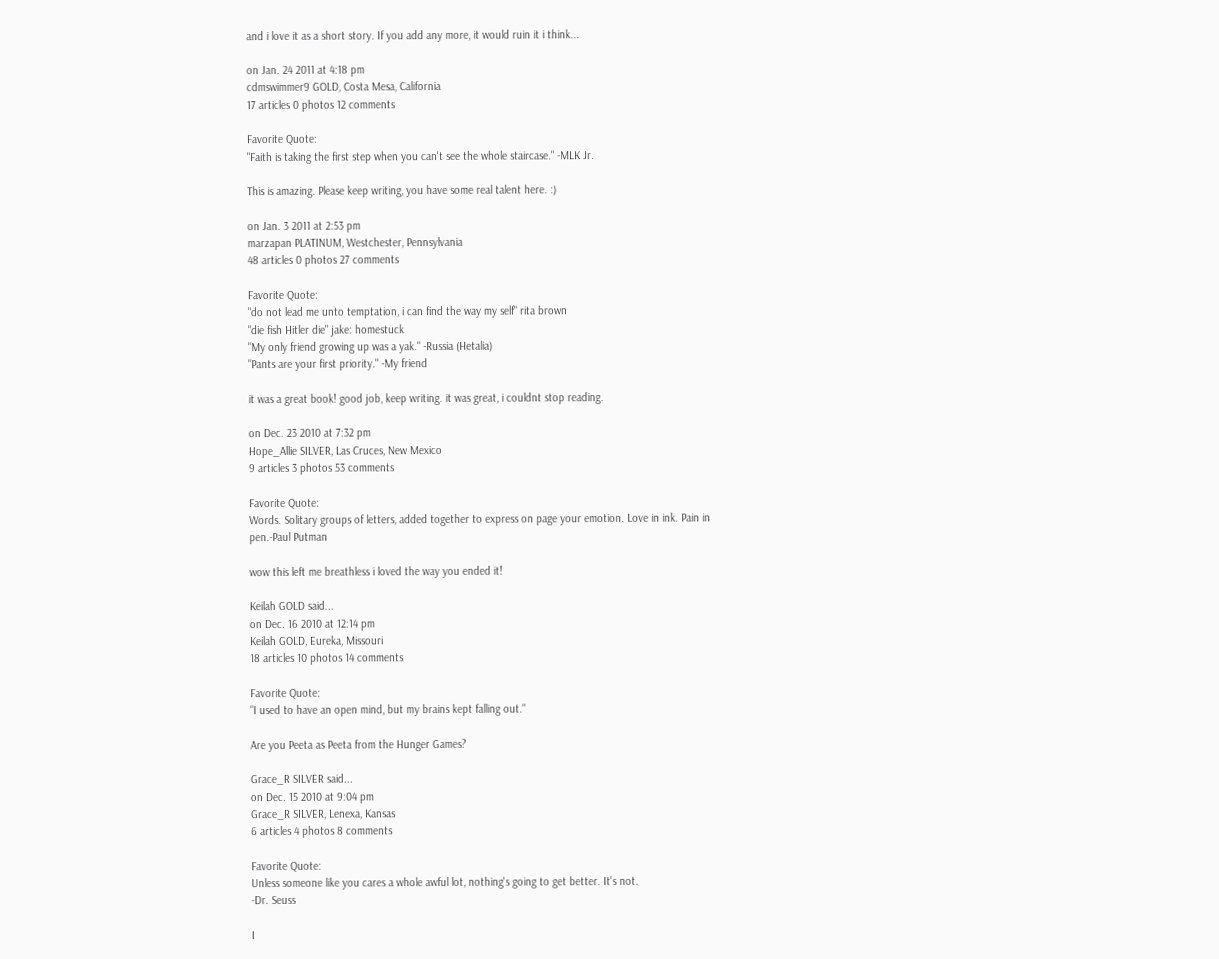and i love it as a short story. If you add any more, it would ruin it i think...

on Jan. 24 2011 at 4:18 pm
cdmswimmer9 GOLD, Costa Mesa, California
17 articles 0 photos 12 comments

Favorite Quote:
"Faith is taking the first step when you can't see the whole staircase." -MLK Jr.

This is amazing. Please keep writing, you have some real talent here. :)

on Jan. 3 2011 at 2:53 pm
marzapan PLATINUM, Westchester, Pennsylvania
48 articles 0 photos 27 comments

Favorite Quote:
"do not lead me unto temptation, i can find the way my self" rita brown
"die fish Hitler die" jake: homestuck
"My only friend growing up was a yak." -Russia (Hetalia)
"Pants are your first priority." -My friend

it was a great book! good job, keep writing. it was great, i couldnt stop reading.

on Dec. 23 2010 at 7:32 pm
Hope_Allie SILVER, Las Cruces, New Mexico
9 articles 3 photos 53 comments

Favorite Quote:
Words. Solitary groups of letters, added together to express on page your emotion. Love in ink. Pain in pen.-Paul Putman

wow this left me breathless i loved the way you ended it!

Keilah GOLD said...
on Dec. 16 2010 at 12:14 pm
Keilah GOLD, Eureka, Missouri
18 articles 10 photos 14 comments

Favorite Quote:
"I used to have an open mind, but my brains kept falling out."

Are you Peeta as Peeta from the Hunger Games?

Grace_R SILVER said...
on Dec. 15 2010 at 9:04 pm
Grace_R SILVER, Lenexa, Kansas
6 articles 4 photos 8 comments

Favorite Quote:
Unless someone like you cares a whole awful lot, nothing's going to get better. It's not.
-Dr. Seuss

I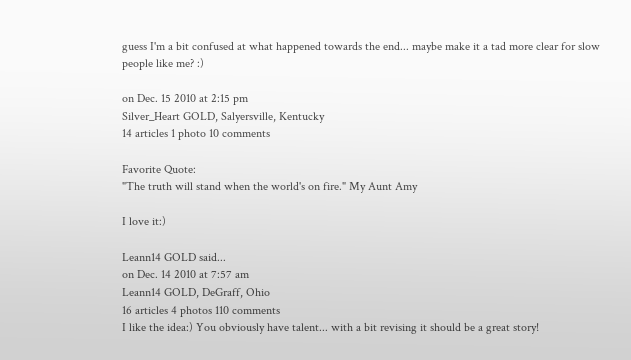guess I'm a bit confused at what happened towards the end... maybe make it a tad more clear for slow people like me? :)

on Dec. 15 2010 at 2:15 pm
Silver_Heart GOLD, Salyersville, Kentucky
14 articles 1 photo 10 comments

Favorite Quote:
"The truth will stand when the world's on fire." My Aunt Amy

I love it:)

Leann14 GOLD said...
on Dec. 14 2010 at 7:57 am
Leann14 GOLD, DeGraff, Ohio
16 articles 4 photos 110 comments
I like the idea:) You obviously have talent... with a bit revising it should be a great story!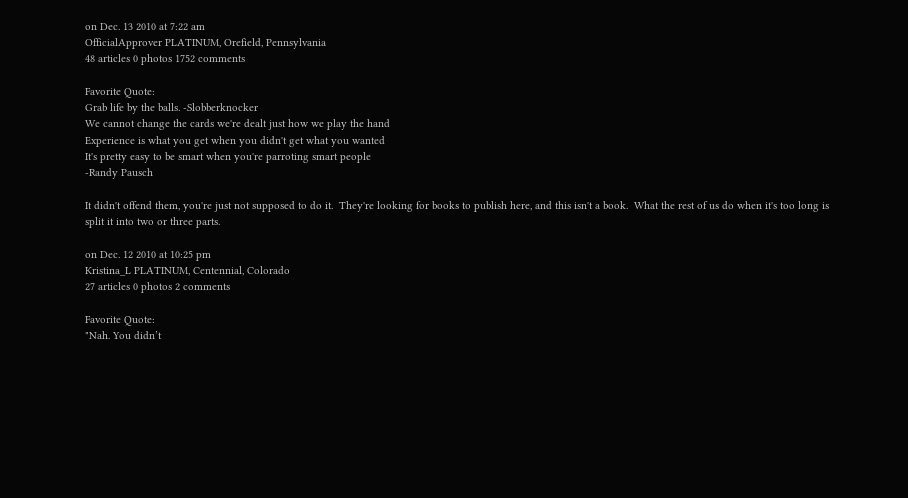on Dec. 13 2010 at 7:22 am
OfficialApprover PLATINUM, Orefield, Pennsylvania
48 articles 0 photos 1752 comments

Favorite Quote:
Grab life by the balls. -Slobberknocker
We cannot change the cards we're dealt just how we play the hand
Experience is what you get when you didn't get what you wanted
It's pretty easy to be smart when you're parroting smart people
-Randy Pausch

It didn't offend them, you're just not supposed to do it.  They're looking for books to publish here, and this isn't a book.  What the rest of us do when it's too long is split it into two or three parts.

on Dec. 12 2010 at 10:25 pm
Kristina_L PLATINUM, Centennial, Colorado
27 articles 0 photos 2 comments

Favorite Quote:
"Nah. You didn’t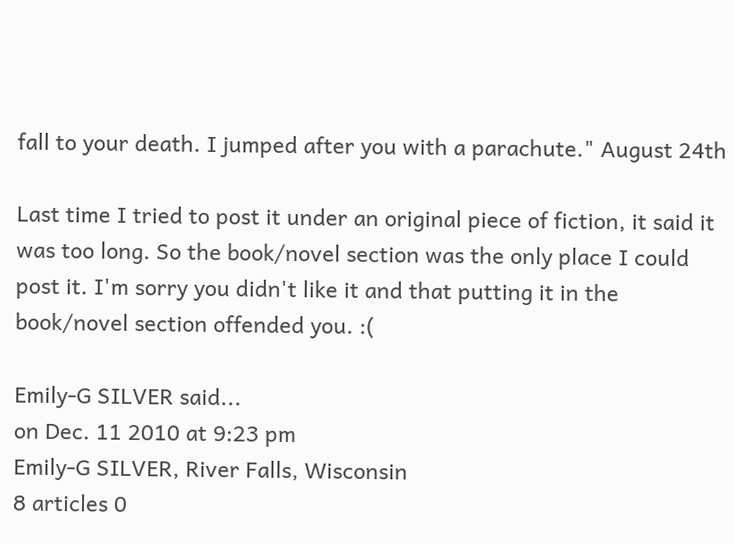fall to your death. I jumped after you with a parachute." August 24th

Last time I tried to post it under an original piece of fiction, it said it was too long. So the book/novel section was the only place I could post it. I'm sorry you didn't like it and that putting it in the book/novel section offended you. :(

Emily-G SILVER said...
on Dec. 11 2010 at 9:23 pm
Emily-G SILVER, River Falls, Wisconsin
8 articles 0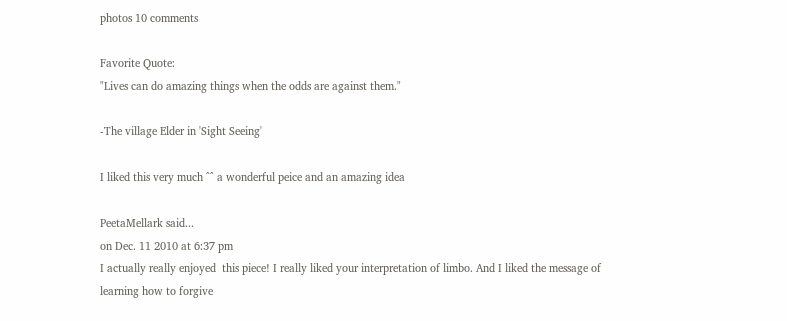photos 10 comments

Favorite Quote:
"Lives can do amazing things when the odds are against them."

-The village Elder in 'Sight Seeing'

I liked this very much ^^ a wonderful peice and an amazing idea

PeetaMellark said...
on Dec. 11 2010 at 6:37 pm
I actually really enjoyed  this piece! I really liked your interpretation of limbo. And I liked the message of learning how to forgive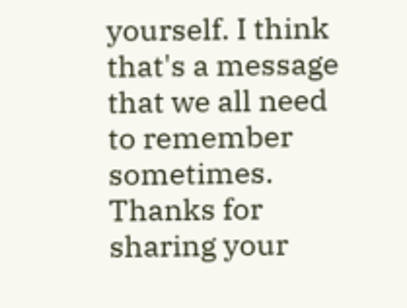yourself. I think that's a message that we all need to remember sometimes. Thanks for sharing your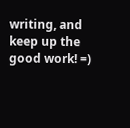writing, and keep up the good work! =)